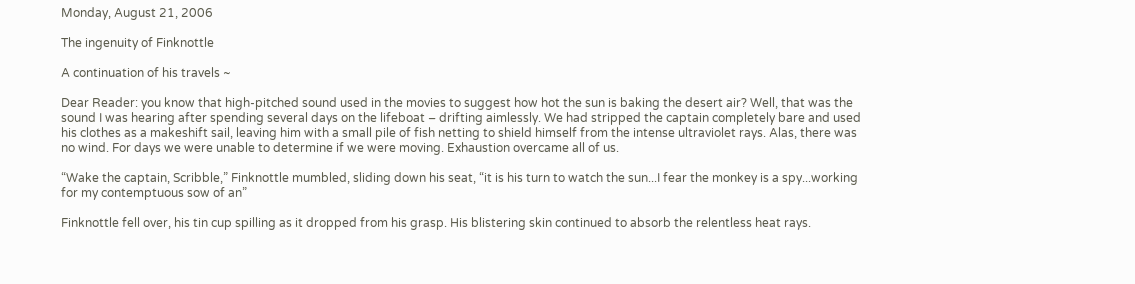Monday, August 21, 2006

The ingenuity of Finknottle

A continuation of his travels ~

Dear Reader: you know that high-pitched sound used in the movies to suggest how hot the sun is baking the desert air? Well, that was the sound I was hearing after spending several days on the lifeboat – drifting aimlessly. We had stripped the captain completely bare and used his clothes as a makeshift sail, leaving him with a small pile of fish netting to shield himself from the intense ultraviolet rays. Alas, there was no wind. For days we were unable to determine if we were moving. Exhaustion overcame all of us.

“Wake the captain, Scribble,” Finknottle mumbled, sliding down his seat, “it is his turn to watch the sun...I fear the monkey is a spy...working for my contemptuous sow of an”

Finknottle fell over, his tin cup spilling as it dropped from his grasp. His blistering skin continued to absorb the relentless heat rays.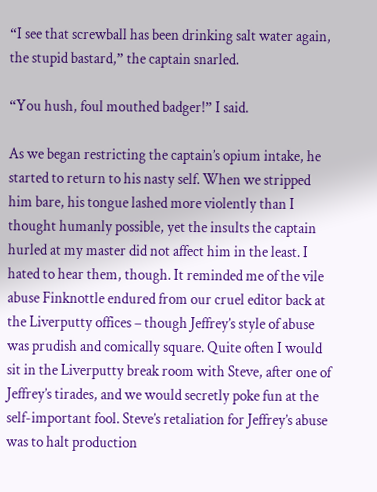“I see that screwball has been drinking salt water again, the stupid bastard,” the captain snarled.

“You hush, foul mouthed badger!” I said.

As we began restricting the captain’s opium intake, he started to return to his nasty self. When we stripped him bare, his tongue lashed more violently than I thought humanly possible, yet the insults the captain hurled at my master did not affect him in the least. I hated to hear them, though. It reminded me of the vile abuse Finknottle endured from our cruel editor back at the Liverputty offices – though Jeffrey’s style of abuse was prudish and comically square. Quite often I would sit in the Liverputty break room with Steve, after one of Jeffrey’s tirades, and we would secretly poke fun at the self-important fool. Steve’s retaliation for Jeffrey’s abuse was to halt production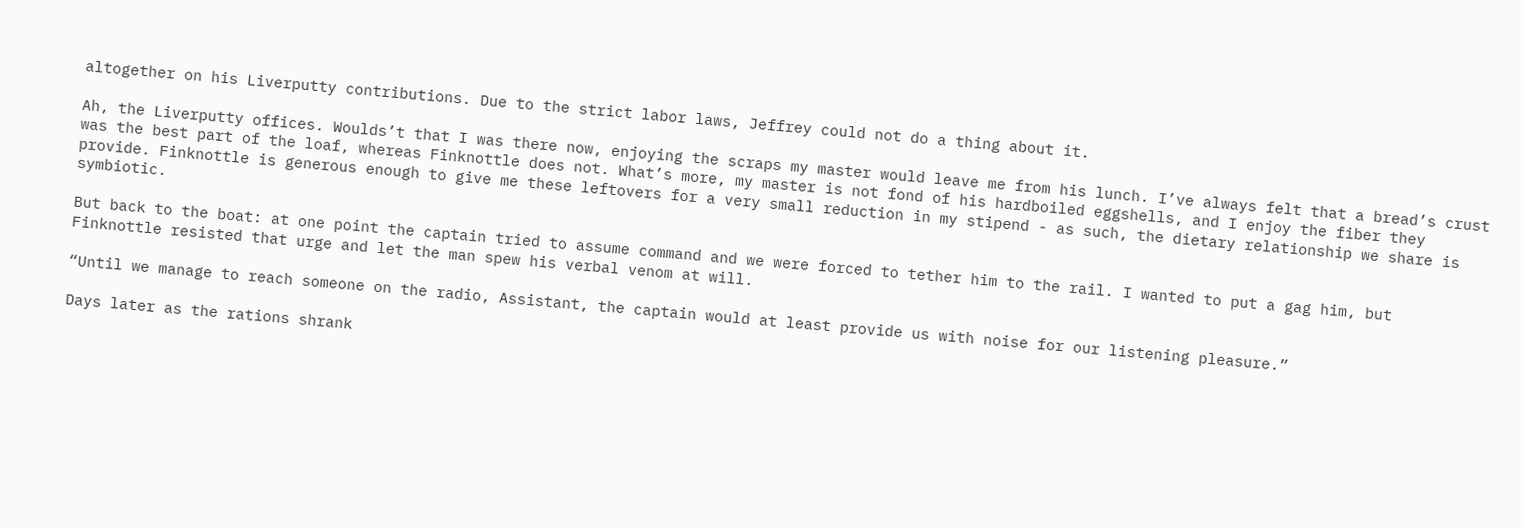altogether on his Liverputty contributions. Due to the strict labor laws, Jeffrey could not do a thing about it.

Ah, the Liverputty offices. Woulds’t that I was there now, enjoying the scraps my master would leave me from his lunch. I’ve always felt that a bread’s crust was the best part of the loaf, whereas Finknottle does not. What’s more, my master is not fond of his hardboiled eggshells, and I enjoy the fiber they provide. Finknottle is generous enough to give me these leftovers for a very small reduction in my stipend - as such, the dietary relationship we share is symbiotic.

But back to the boat: at one point the captain tried to assume command and we were forced to tether him to the rail. I wanted to put a gag him, but Finknottle resisted that urge and let the man spew his verbal venom at will.

“Until we manage to reach someone on the radio, Assistant, the captain would at least provide us with noise for our listening pleasure.”

Days later as the rations shrank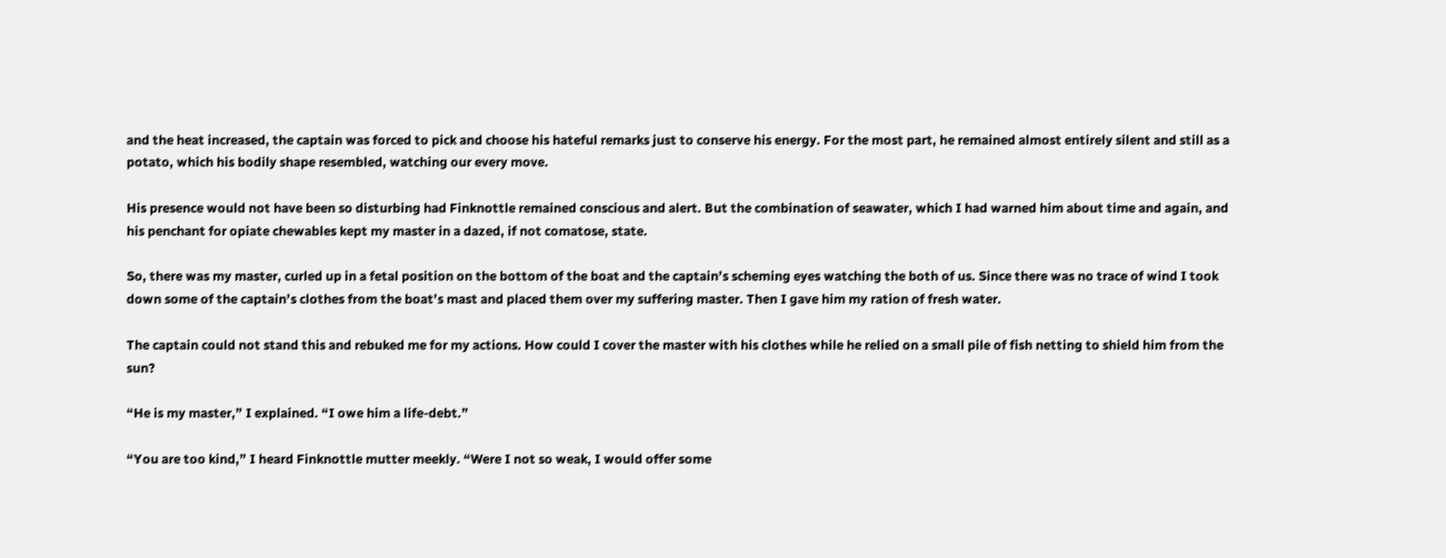and the heat increased, the captain was forced to pick and choose his hateful remarks just to conserve his energy. For the most part, he remained almost entirely silent and still as a potato, which his bodily shape resembled, watching our every move.

His presence would not have been so disturbing had Finknottle remained conscious and alert. But the combination of seawater, which I had warned him about time and again, and his penchant for opiate chewables kept my master in a dazed, if not comatose, state.

So, there was my master, curled up in a fetal position on the bottom of the boat and the captain’s scheming eyes watching the both of us. Since there was no trace of wind I took down some of the captain’s clothes from the boat’s mast and placed them over my suffering master. Then I gave him my ration of fresh water.

The captain could not stand this and rebuked me for my actions. How could I cover the master with his clothes while he relied on a small pile of fish netting to shield him from the sun?

“He is my master,” I explained. “I owe him a life-debt.”

“You are too kind,” I heard Finknottle mutter meekly. “Were I not so weak, I would offer some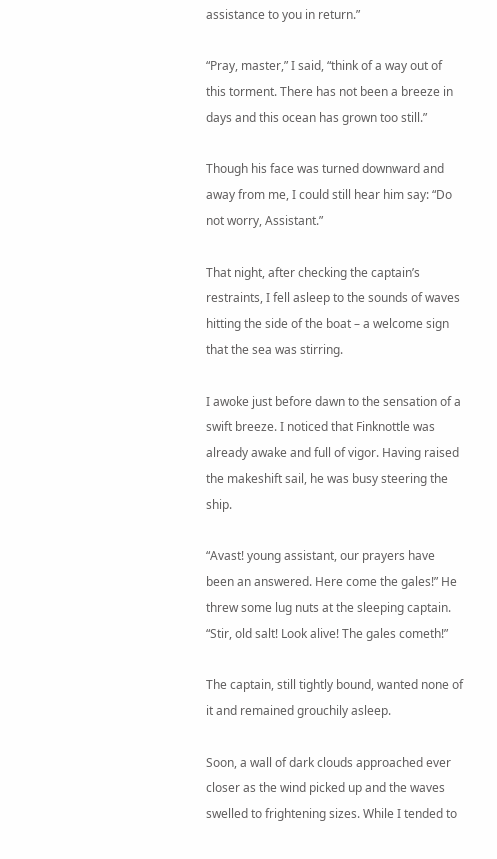assistance to you in return.”

“Pray, master,” I said, “think of a way out of this torment. There has not been a breeze in days and this ocean has grown too still.”

Though his face was turned downward and away from me, I could still hear him say: “Do not worry, Assistant.”

That night, after checking the captain’s restraints, I fell asleep to the sounds of waves hitting the side of the boat – a welcome sign that the sea was stirring.

I awoke just before dawn to the sensation of a swift breeze. I noticed that Finknottle was already awake and full of vigor. Having raised the makeshift sail, he was busy steering the ship.

“Avast! young assistant, our prayers have been an answered. Here come the gales!” He threw some lug nuts at the sleeping captain. “Stir, old salt! Look alive! The gales cometh!”

The captain, still tightly bound, wanted none of it and remained grouchily asleep.

Soon, a wall of dark clouds approached ever closer as the wind picked up and the waves swelled to frightening sizes. While I tended to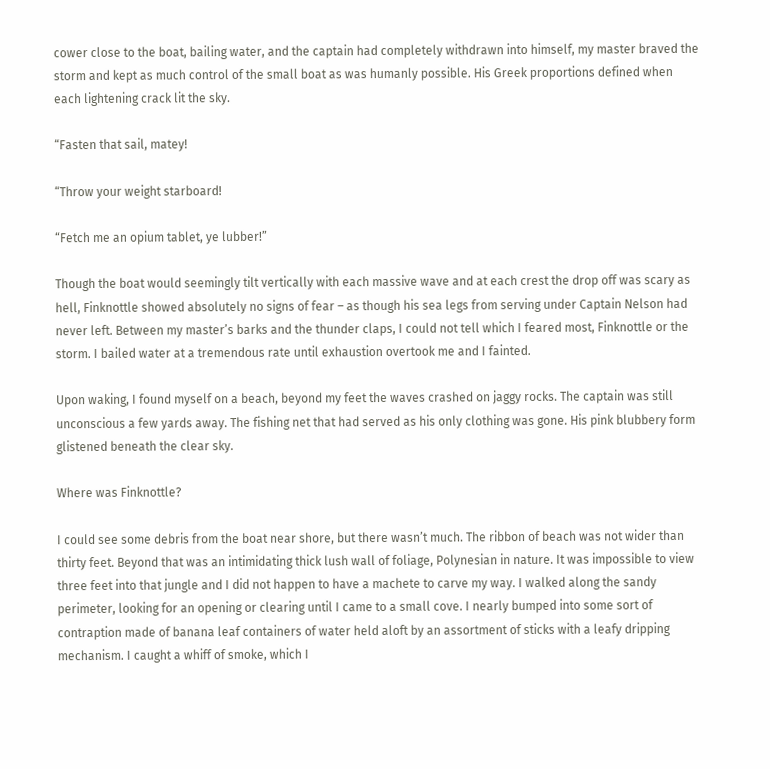cower close to the boat, bailing water, and the captain had completely withdrawn into himself, my master braved the storm and kept as much control of the small boat as was humanly possible. His Greek proportions defined when each lightening crack lit the sky.

“Fasten that sail, matey!

“Throw your weight starboard!

“Fetch me an opium tablet, ye lubber!”

Though the boat would seemingly tilt vertically with each massive wave and at each crest the drop off was scary as hell, Finknottle showed absolutely no signs of fear – as though his sea legs from serving under Captain Nelson had never left. Between my master’s barks and the thunder claps, I could not tell which I feared most, Finknottle or the storm. I bailed water at a tremendous rate until exhaustion overtook me and I fainted.

Upon waking, I found myself on a beach, beyond my feet the waves crashed on jaggy rocks. The captain was still unconscious a few yards away. The fishing net that had served as his only clothing was gone. His pink blubbery form glistened beneath the clear sky.

Where was Finknottle?

I could see some debris from the boat near shore, but there wasn’t much. The ribbon of beach was not wider than thirty feet. Beyond that was an intimidating thick lush wall of foliage, Polynesian in nature. It was impossible to view three feet into that jungle and I did not happen to have a machete to carve my way. I walked along the sandy perimeter, looking for an opening or clearing until I came to a small cove. I nearly bumped into some sort of contraption made of banana leaf containers of water held aloft by an assortment of sticks with a leafy dripping mechanism. I caught a whiff of smoke, which I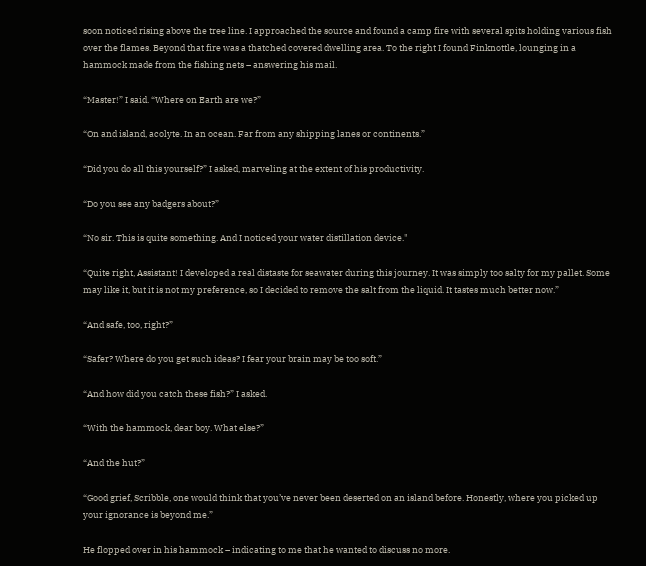soon noticed rising above the tree line. I approached the source and found a camp fire with several spits holding various fish over the flames. Beyond that fire was a thatched covered dwelling area. To the right I found Finknottle, lounging in a hammock made from the fishing nets – answering his mail.

“Master!” I said. “Where on Earth are we?”

“On and island, acolyte. In an ocean. Far from any shipping lanes or continents.”

“Did you do all this yourself?” I asked, marveling at the extent of his productivity.

“Do you see any badgers about?”

“No sir. This is quite something. And I noticed your water distillation device."

“Quite right, Assistant! I developed a real distaste for seawater during this journey. It was simply too salty for my pallet. Some may like it, but it is not my preference, so I decided to remove the salt from the liquid. It tastes much better now.”

“And safe, too, right?”

“Safer? Where do you get such ideas? I fear your brain may be too soft.”

“And how did you catch these fish?” I asked.

“With the hammock, dear boy. What else?”

“And the hut?”

“Good grief, Scribble, one would think that you’ve never been deserted on an island before. Honestly, where you picked up your ignorance is beyond me.”

He flopped over in his hammock – indicating to me that he wanted to discuss no more.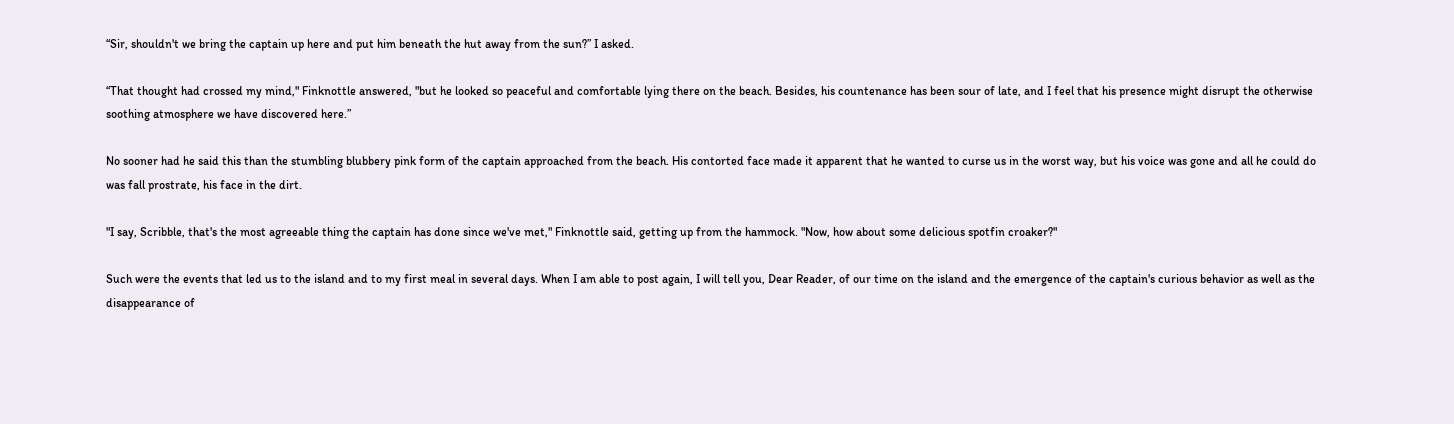“Sir, shouldn't we bring the captain up here and put him beneath the hut away from the sun?” I asked.

“That thought had crossed my mind," Finknottle answered, "but he looked so peaceful and comfortable lying there on the beach. Besides, his countenance has been sour of late, and I feel that his presence might disrupt the otherwise soothing atmosphere we have discovered here.”

No sooner had he said this than the stumbling blubbery pink form of the captain approached from the beach. His contorted face made it apparent that he wanted to curse us in the worst way, but his voice was gone and all he could do was fall prostrate, his face in the dirt.

"I say, Scribble, that's the most agreeable thing the captain has done since we've met," Finknottle said, getting up from the hammock. "Now, how about some delicious spotfin croaker?"

Such were the events that led us to the island and to my first meal in several days. When I am able to post again, I will tell you, Dear Reader, of our time on the island and the emergence of the captain's curious behavior as well as the disappearance of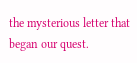the mysterious letter that began our quest.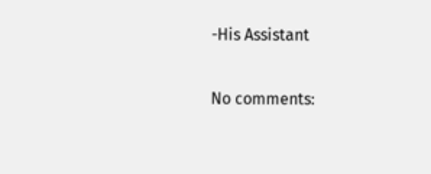-His Assistant

No comments: